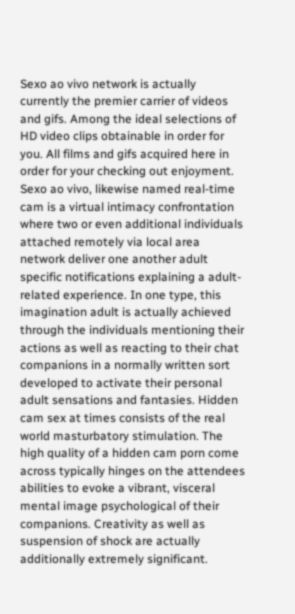Sexo ao vivo network is actually currently the premier carrier of videos and gifs. Among the ideal selections of HD video clips obtainable in order for you. All films and gifs acquired here in order for your checking out enjoyment. Sexo ao vivo, likewise named real-time cam is a virtual intimacy confrontation where two or even additional individuals attached remotely via local area network deliver one another adult specific notifications explaining a adult-related experience. In one type, this imagination adult is actually achieved through the individuals mentioning their actions as well as reacting to their chat companions in a normally written sort developed to activate their personal adult sensations and fantasies. Hidden cam sex at times consists of the real world masturbatory stimulation. The high quality of a hidden cam porn come across typically hinges on the attendees abilities to evoke a vibrant, visceral mental image psychological of their companions. Creativity as well as suspension of shock are actually additionally extremely significant.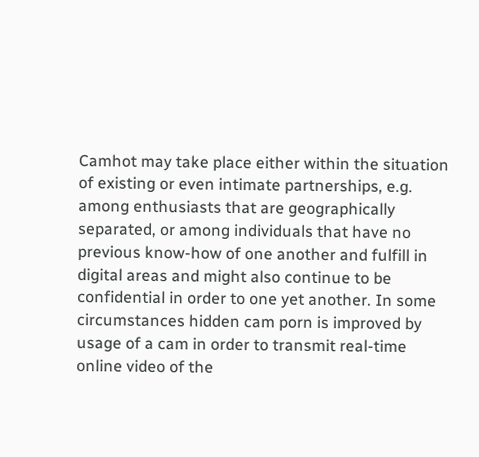Camhot may take place either within the situation of existing or even intimate partnerships, e.g. among enthusiasts that are geographically separated, or among individuals that have no previous know-how of one another and fulfill in digital areas and might also continue to be confidential in order to one yet another. In some circumstances hidden cam porn is improved by usage of a cam in order to transmit real-time online video of the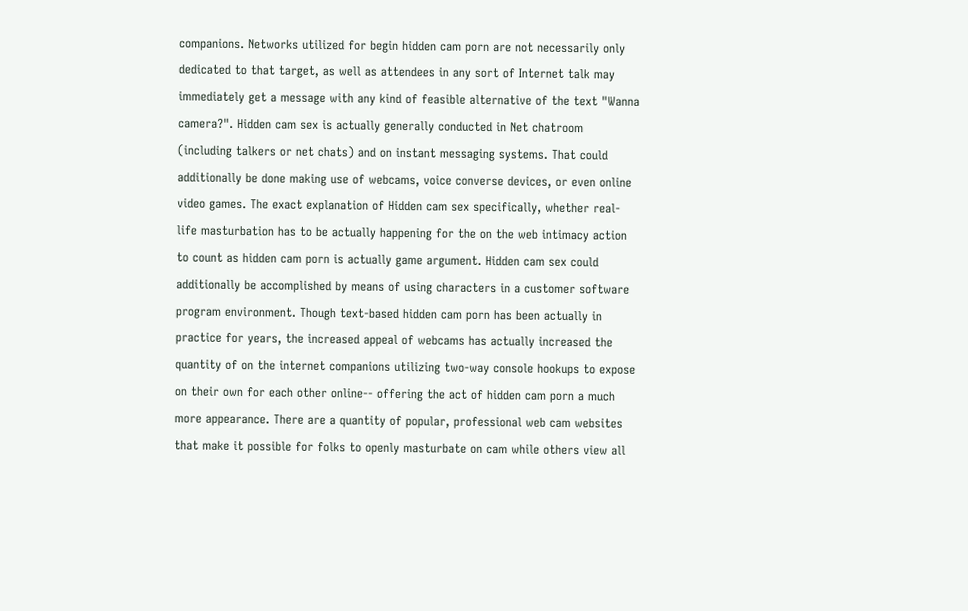companions. Networks utilized for begin hidden cam porn are not necessarily only dedicated to that target, as well as attendees in any sort of Internet talk may immediately get a message with any kind of feasible alternative of the text "Wanna camera?". Hidden cam sex is actually generally conducted in Net chatroom (including talkers or net chats) and on instant messaging systems. That could additionally be done making use of webcams, voice converse devices, or even online video games. The exact explanation of Hidden cam sex specifically, whether real-life masturbation has to be actually happening for the on the web intimacy action to count as hidden cam porn is actually game argument. Hidden cam sex could additionally be accomplished by means of using characters in a customer software program environment. Though text-based hidden cam porn has been actually in practice for years, the increased appeal of webcams has actually increased the quantity of on the internet companions utilizing two-way console hookups to expose on their own for each other online-- offering the act of hidden cam porn a much more appearance. There are a quantity of popular, professional web cam websites that make it possible for folks to openly masturbate on cam while others view all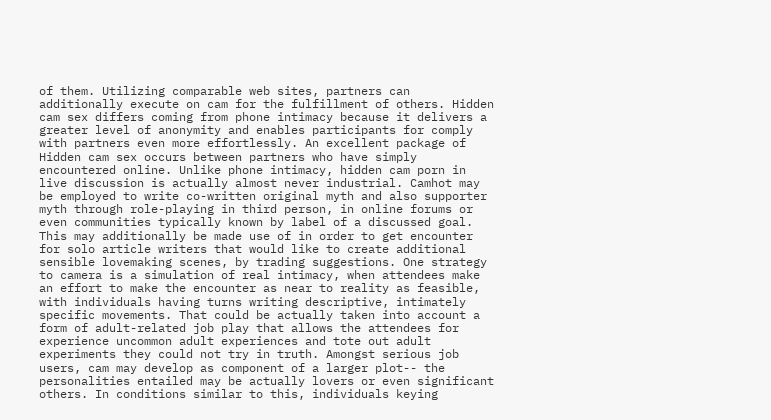of them. Utilizing comparable web sites, partners can additionally execute on cam for the fulfillment of others. Hidden cam sex differs coming from phone intimacy because it delivers a greater level of anonymity and enables participants for comply with partners even more effortlessly. An excellent package of Hidden cam sex occurs between partners who have simply encountered online. Unlike phone intimacy, hidden cam porn in live discussion is actually almost never industrial. Camhot may be employed to write co-written original myth and also supporter myth through role-playing in third person, in online forums or even communities typically known by label of a discussed goal. This may additionally be made use of in order to get encounter for solo article writers that would like to create additional sensible lovemaking scenes, by trading suggestions. One strategy to camera is a simulation of real intimacy, when attendees make an effort to make the encounter as near to reality as feasible, with individuals having turns writing descriptive, intimately specific movements. That could be actually taken into account a form of adult-related job play that allows the attendees for experience uncommon adult experiences and tote out adult experiments they could not try in truth. Amongst serious job users, cam may develop as component of a larger plot-- the personalities entailed may be actually lovers or even significant others. In conditions similar to this, individuals keying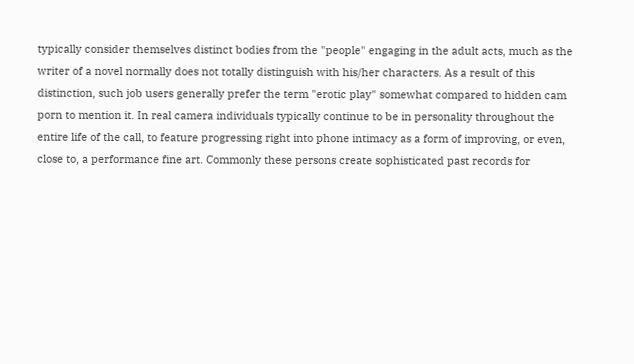typically consider themselves distinct bodies from the "people" engaging in the adult acts, much as the writer of a novel normally does not totally distinguish with his/her characters. As a result of this distinction, such job users generally prefer the term "erotic play" somewhat compared to hidden cam porn to mention it. In real camera individuals typically continue to be in personality throughout the entire life of the call, to feature progressing right into phone intimacy as a form of improving, or even, close to, a performance fine art. Commonly these persons create sophisticated past records for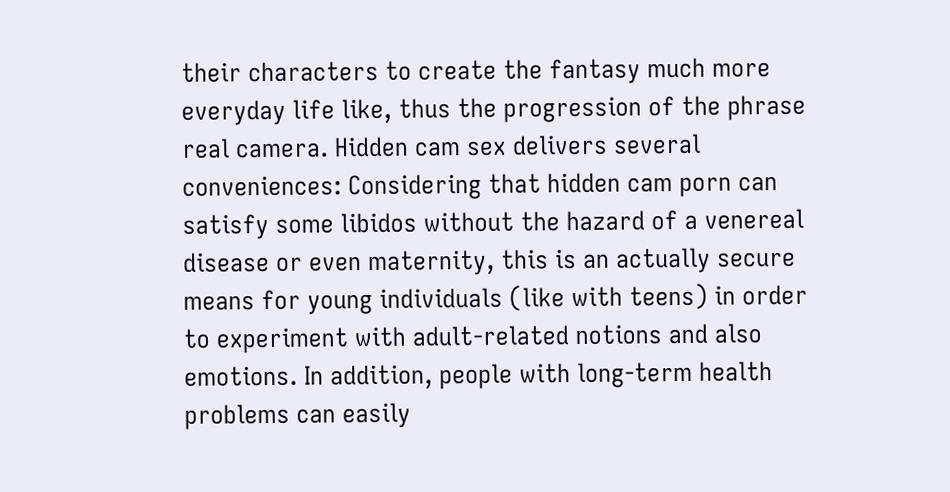their characters to create the fantasy much more everyday life like, thus the progression of the phrase real camera. Hidden cam sex delivers several conveniences: Considering that hidden cam porn can satisfy some libidos without the hazard of a venereal disease or even maternity, this is an actually secure means for young individuals (like with teens) in order to experiment with adult-related notions and also emotions. In addition, people with long-term health problems can easily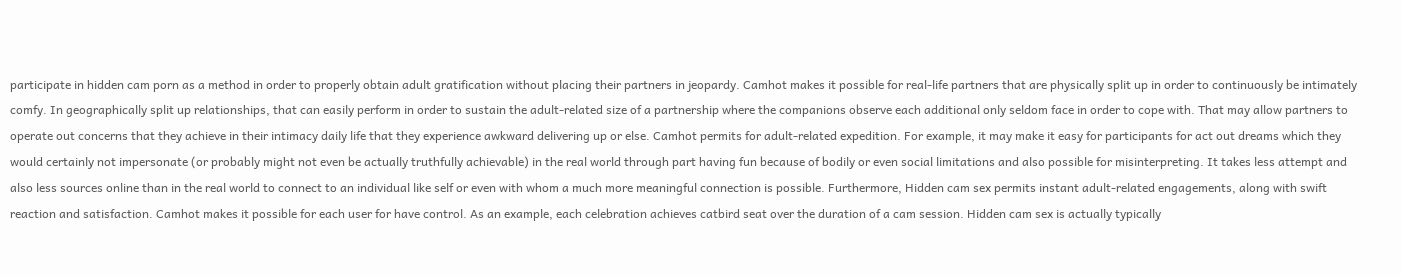participate in hidden cam porn as a method in order to properly obtain adult gratification without placing their partners in jeopardy. Camhot makes it possible for real-life partners that are physically split up in order to continuously be intimately comfy. In geographically split up relationships, that can easily perform in order to sustain the adult-related size of a partnership where the companions observe each additional only seldom face in order to cope with. That may allow partners to operate out concerns that they achieve in their intimacy daily life that they experience awkward delivering up or else. Camhot permits for adult-related expedition. For example, it may make it easy for participants for act out dreams which they would certainly not impersonate (or probably might not even be actually truthfully achievable) in the real world through part having fun because of bodily or even social limitations and also possible for misinterpreting. It takes less attempt and also less sources online than in the real world to connect to an individual like self or even with whom a much more meaningful connection is possible. Furthermore, Hidden cam sex permits instant adult-related engagements, along with swift reaction and satisfaction. Camhot makes it possible for each user for have control. As an example, each celebration achieves catbird seat over the duration of a cam session. Hidden cam sex is actually typically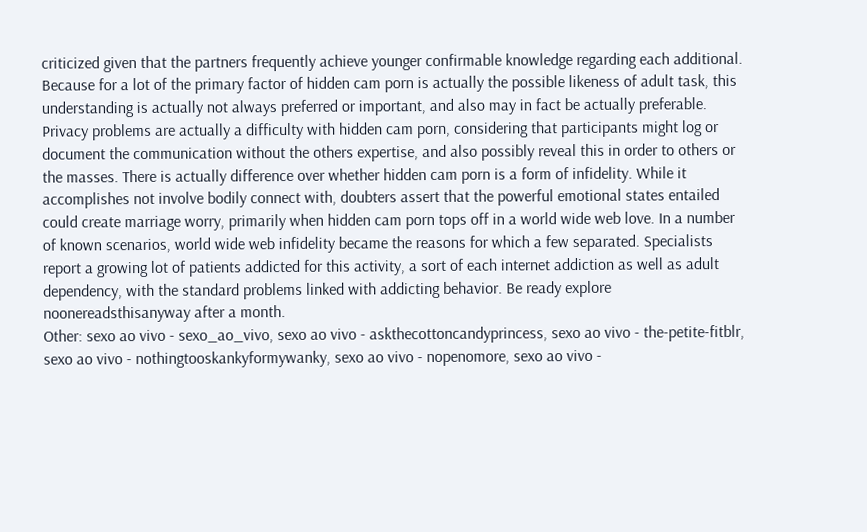criticized given that the partners frequently achieve younger confirmable knowledge regarding each additional. Because for a lot of the primary factor of hidden cam porn is actually the possible likeness of adult task, this understanding is actually not always preferred or important, and also may in fact be actually preferable. Privacy problems are actually a difficulty with hidden cam porn, considering that participants might log or document the communication without the others expertise, and also possibly reveal this in order to others or the masses. There is actually difference over whether hidden cam porn is a form of infidelity. While it accomplishes not involve bodily connect with, doubters assert that the powerful emotional states entailed could create marriage worry, primarily when hidden cam porn tops off in a world wide web love. In a number of known scenarios, world wide web infidelity became the reasons for which a few separated. Specialists report a growing lot of patients addicted for this activity, a sort of each internet addiction as well as adult dependency, with the standard problems linked with addicting behavior. Be ready explore noonereadsthisanyway after a month.
Other: sexo ao vivo - sexo_ao_vivo, sexo ao vivo - askthecottoncandyprincess, sexo ao vivo - the-petite-fitblr, sexo ao vivo - nothingtooskankyformywanky, sexo ao vivo - nopenomore, sexo ao vivo -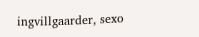ingvillgaarder, sexo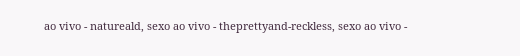ao vivo - natureald, sexo ao vivo - theprettyand-reckless, sexo ao vivo -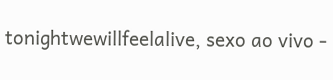tonightwewillfeelalive, sexo ao vivo -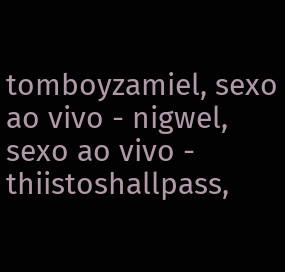tomboyzamiel, sexo ao vivo - nigwel, sexo ao vivo - thiistoshallpass,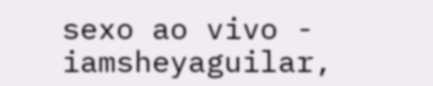sexo ao vivo - iamsheyaguilar,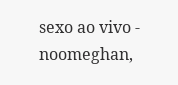sexo ao vivo - noomeghan,